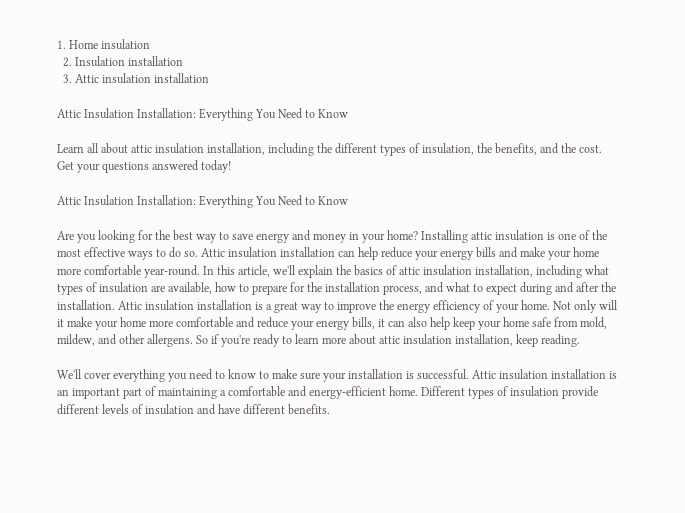1. Home insulation
  2. Insulation installation
  3. Attic insulation installation

Attic Insulation Installation: Everything You Need to Know

Learn all about attic insulation installation, including the different types of insulation, the benefits, and the cost. Get your questions answered today!

Attic Insulation Installation: Everything You Need to Know

Are you looking for the best way to save energy and money in your home? Installing attic insulation is one of the most effective ways to do so. Attic insulation installation can help reduce your energy bills and make your home more comfortable year-round. In this article, we'll explain the basics of attic insulation installation, including what types of insulation are available, how to prepare for the installation process, and what to expect during and after the installation. Attic insulation installation is a great way to improve the energy efficiency of your home. Not only will it make your home more comfortable and reduce your energy bills, it can also help keep your home safe from mold, mildew, and other allergens. So if you're ready to learn more about attic insulation installation, keep reading.

We'll cover everything you need to know to make sure your installation is successful. Attic insulation installation is an important part of maintaining a comfortable and energy-efficient home. Different types of insulation provide different levels of insulation and have different benefits.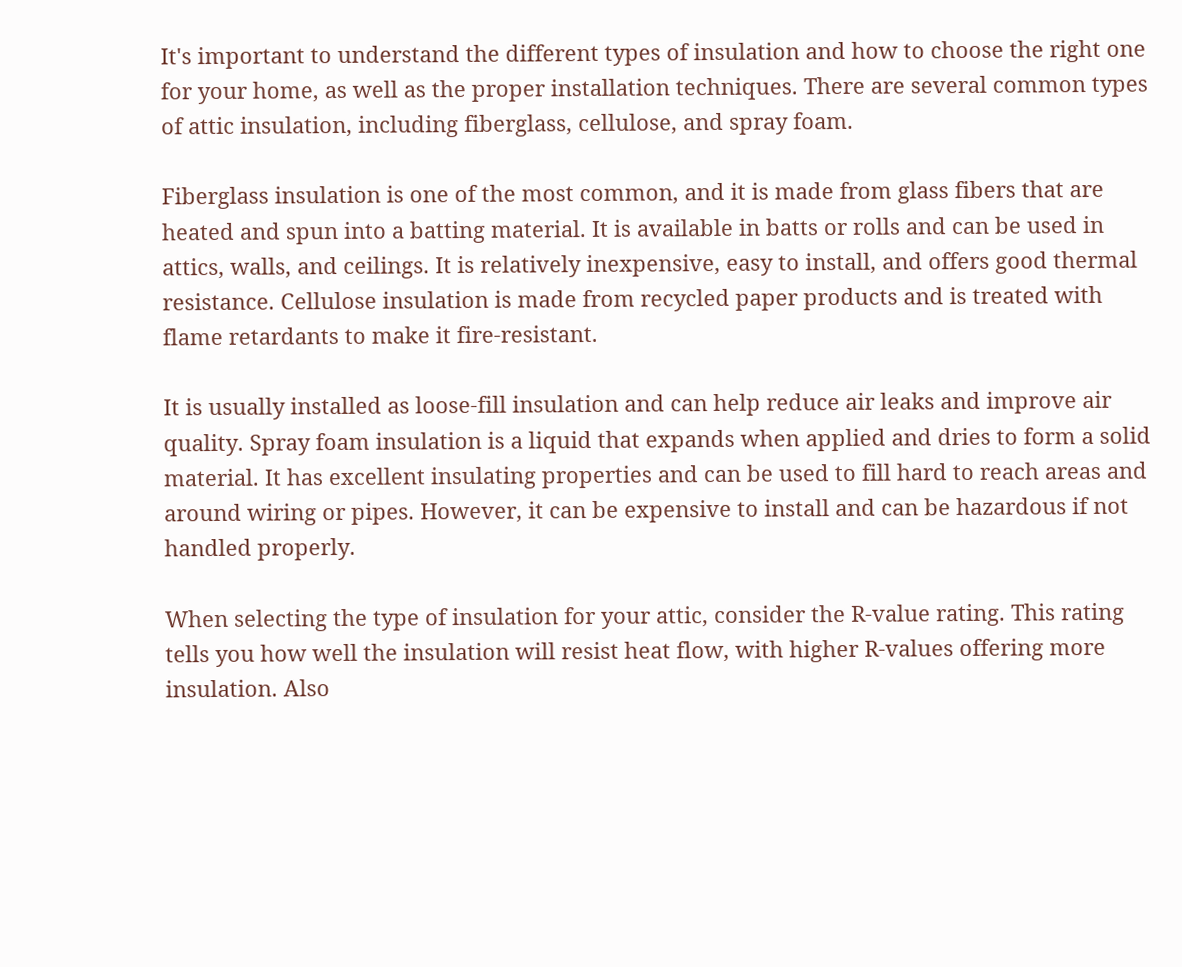It's important to understand the different types of insulation and how to choose the right one for your home, as well as the proper installation techniques. There are several common types of attic insulation, including fiberglass, cellulose, and spray foam.

Fiberglass insulation is one of the most common, and it is made from glass fibers that are heated and spun into a batting material. It is available in batts or rolls and can be used in attics, walls, and ceilings. It is relatively inexpensive, easy to install, and offers good thermal resistance. Cellulose insulation is made from recycled paper products and is treated with flame retardants to make it fire-resistant.

It is usually installed as loose-fill insulation and can help reduce air leaks and improve air quality. Spray foam insulation is a liquid that expands when applied and dries to form a solid material. It has excellent insulating properties and can be used to fill hard to reach areas and around wiring or pipes. However, it can be expensive to install and can be hazardous if not handled properly.

When selecting the type of insulation for your attic, consider the R-value rating. This rating tells you how well the insulation will resist heat flow, with higher R-values offering more insulation. Also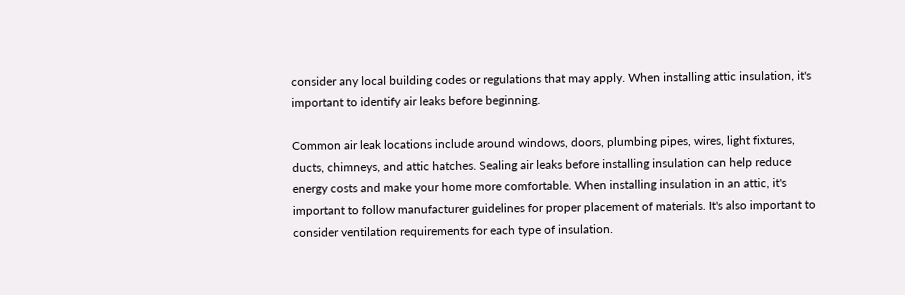consider any local building codes or regulations that may apply. When installing attic insulation, it's important to identify air leaks before beginning.

Common air leak locations include around windows, doors, plumbing pipes, wires, light fixtures, ducts, chimneys, and attic hatches. Sealing air leaks before installing insulation can help reduce energy costs and make your home more comfortable. When installing insulation in an attic, it's important to follow manufacturer guidelines for proper placement of materials. It's also important to consider ventilation requirements for each type of insulation.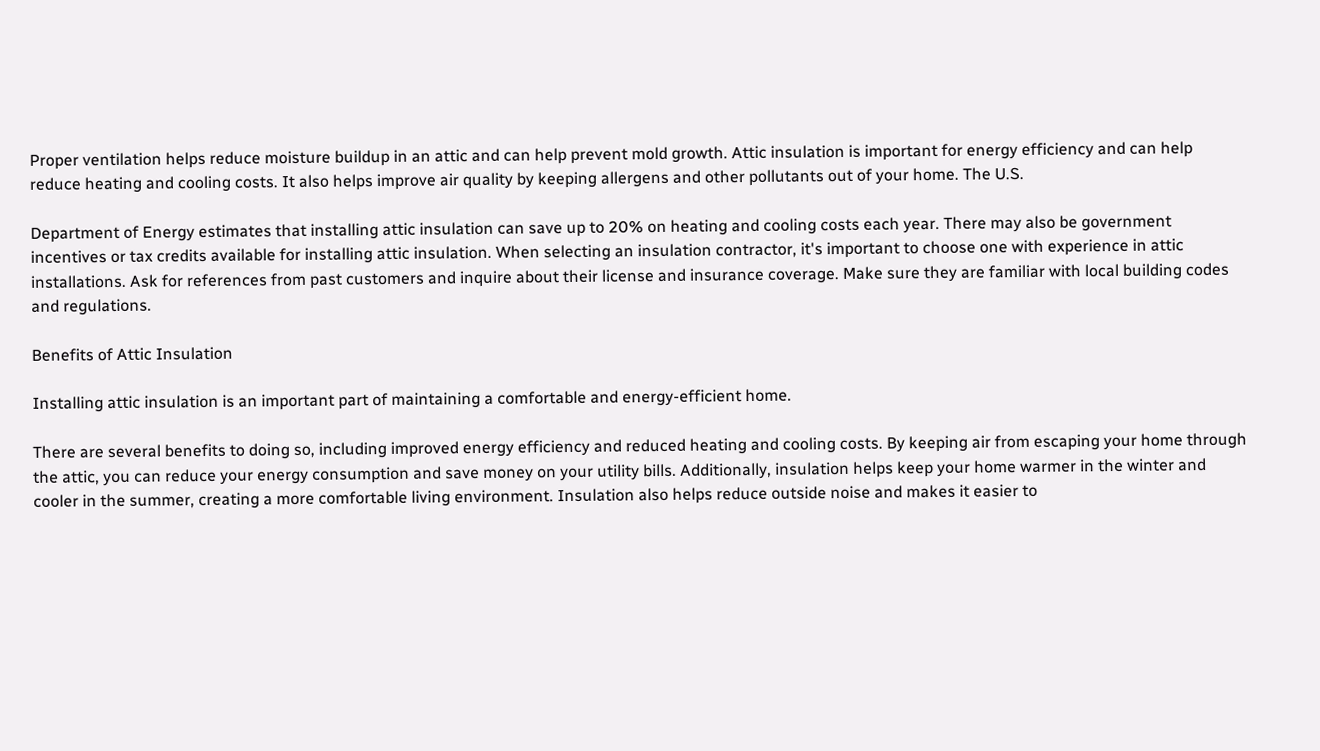Proper ventilation helps reduce moisture buildup in an attic and can help prevent mold growth. Attic insulation is important for energy efficiency and can help reduce heating and cooling costs. It also helps improve air quality by keeping allergens and other pollutants out of your home. The U.S.

Department of Energy estimates that installing attic insulation can save up to 20% on heating and cooling costs each year. There may also be government incentives or tax credits available for installing attic insulation. When selecting an insulation contractor, it's important to choose one with experience in attic installations. Ask for references from past customers and inquire about their license and insurance coverage. Make sure they are familiar with local building codes and regulations.

Benefits of Attic Insulation

Installing attic insulation is an important part of maintaining a comfortable and energy-efficient home.

There are several benefits to doing so, including improved energy efficiency and reduced heating and cooling costs. By keeping air from escaping your home through the attic, you can reduce your energy consumption and save money on your utility bills. Additionally, insulation helps keep your home warmer in the winter and cooler in the summer, creating a more comfortable living environment. Insulation also helps reduce outside noise and makes it easier to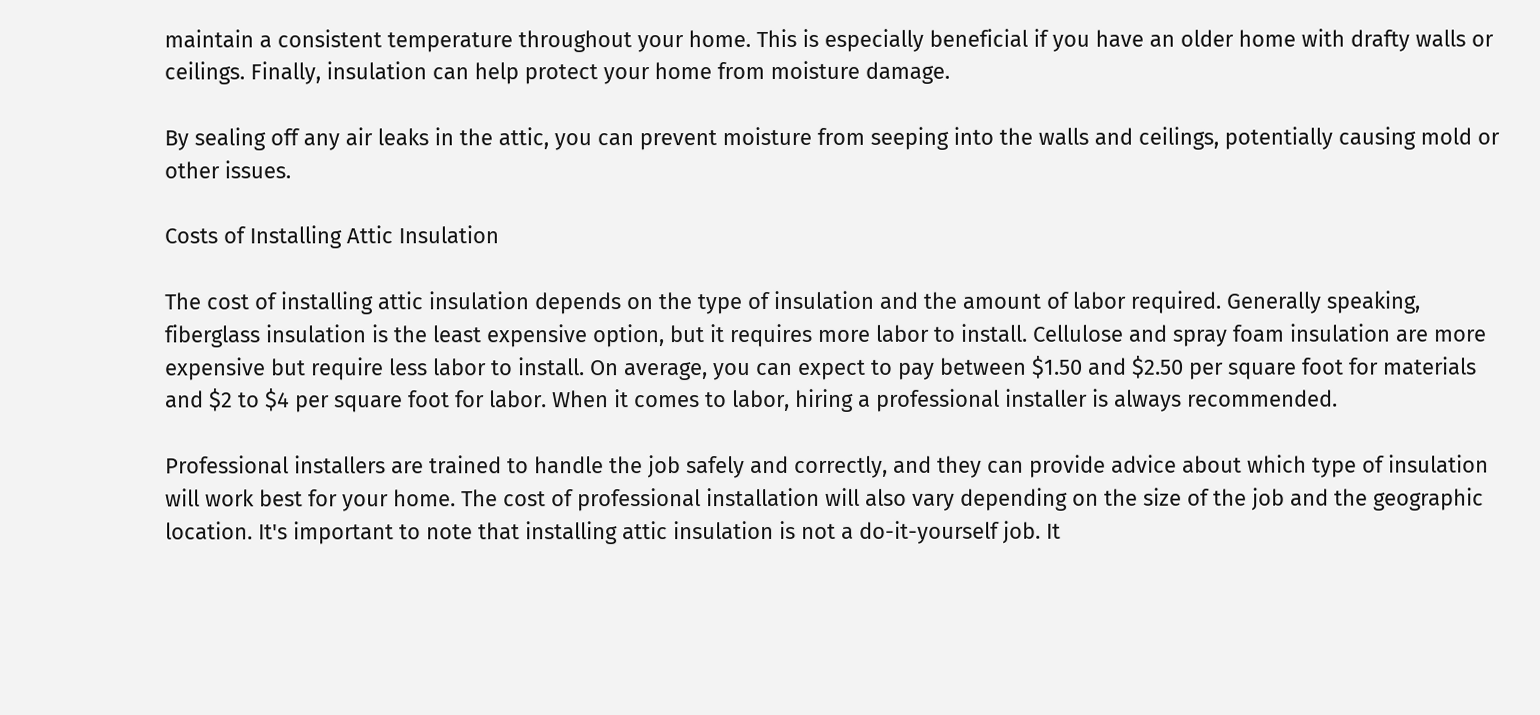maintain a consistent temperature throughout your home. This is especially beneficial if you have an older home with drafty walls or ceilings. Finally, insulation can help protect your home from moisture damage.

By sealing off any air leaks in the attic, you can prevent moisture from seeping into the walls and ceilings, potentially causing mold or other issues.

Costs of Installing Attic Insulation

The cost of installing attic insulation depends on the type of insulation and the amount of labor required. Generally speaking, fiberglass insulation is the least expensive option, but it requires more labor to install. Cellulose and spray foam insulation are more expensive but require less labor to install. On average, you can expect to pay between $1.50 and $2.50 per square foot for materials and $2 to $4 per square foot for labor. When it comes to labor, hiring a professional installer is always recommended.

Professional installers are trained to handle the job safely and correctly, and they can provide advice about which type of insulation will work best for your home. The cost of professional installation will also vary depending on the size of the job and the geographic location. It's important to note that installing attic insulation is not a do-it-yourself job. It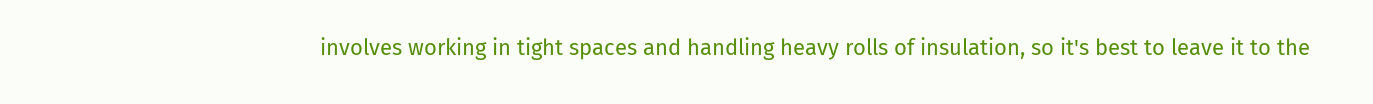involves working in tight spaces and handling heavy rolls of insulation, so it's best to leave it to the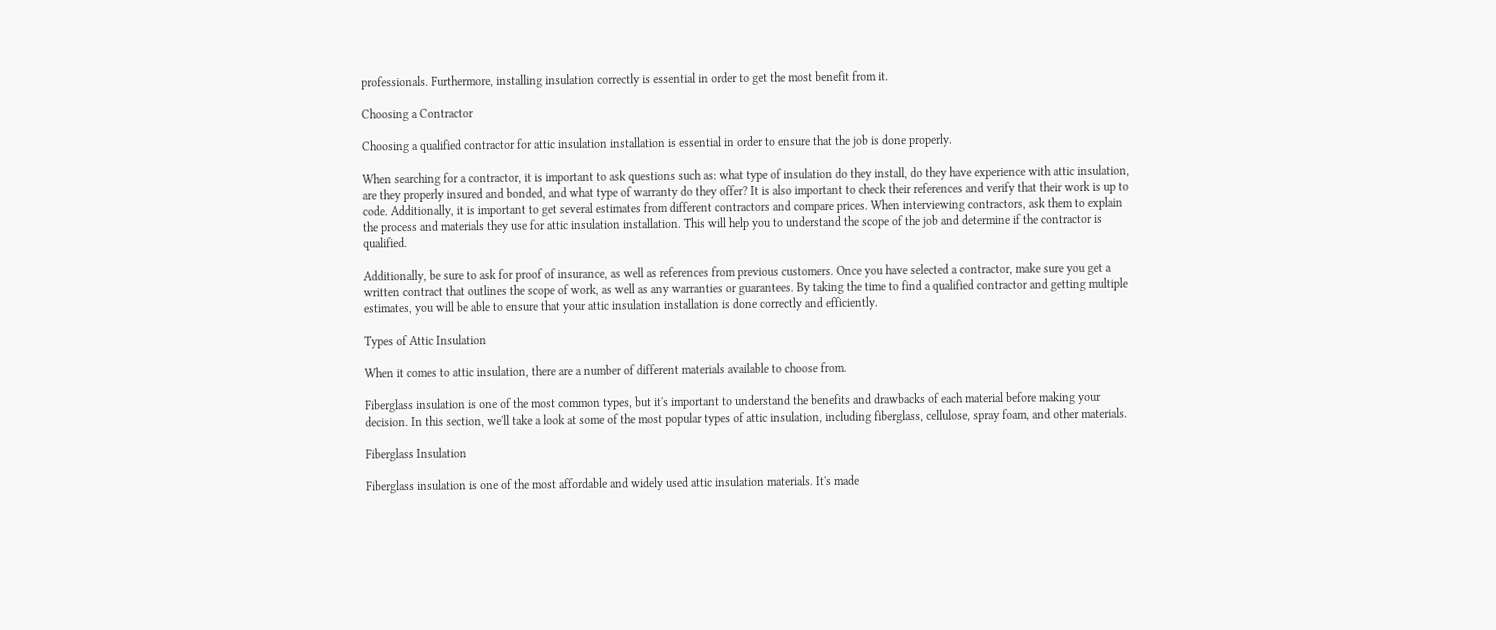professionals. Furthermore, installing insulation correctly is essential in order to get the most benefit from it.

Choosing a Contractor

Choosing a qualified contractor for attic insulation installation is essential in order to ensure that the job is done properly.

When searching for a contractor, it is important to ask questions such as: what type of insulation do they install, do they have experience with attic insulation, are they properly insured and bonded, and what type of warranty do they offer? It is also important to check their references and verify that their work is up to code. Additionally, it is important to get several estimates from different contractors and compare prices. When interviewing contractors, ask them to explain the process and materials they use for attic insulation installation. This will help you to understand the scope of the job and determine if the contractor is qualified.

Additionally, be sure to ask for proof of insurance, as well as references from previous customers. Once you have selected a contractor, make sure you get a written contract that outlines the scope of work, as well as any warranties or guarantees. By taking the time to find a qualified contractor and getting multiple estimates, you will be able to ensure that your attic insulation installation is done correctly and efficiently.

Types of Attic Insulation

When it comes to attic insulation, there are a number of different materials available to choose from.

Fiberglass insulation is one of the most common types, but it's important to understand the benefits and drawbacks of each material before making your decision. In this section, we'll take a look at some of the most popular types of attic insulation, including fiberglass, cellulose, spray foam, and other materials.

Fiberglass Insulation

Fiberglass insulation is one of the most affordable and widely used attic insulation materials. It's made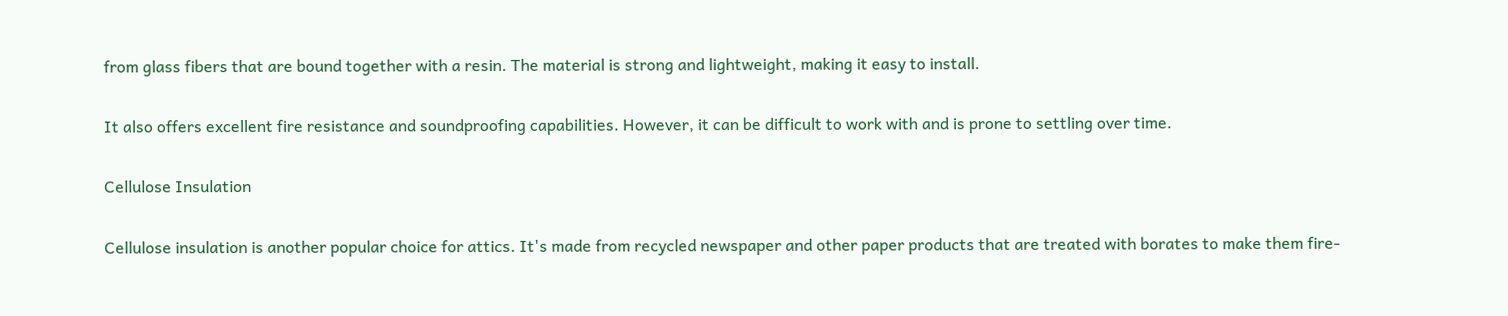from glass fibers that are bound together with a resin. The material is strong and lightweight, making it easy to install.

It also offers excellent fire resistance and soundproofing capabilities. However, it can be difficult to work with and is prone to settling over time.

Cellulose Insulation

Cellulose insulation is another popular choice for attics. It's made from recycled newspaper and other paper products that are treated with borates to make them fire-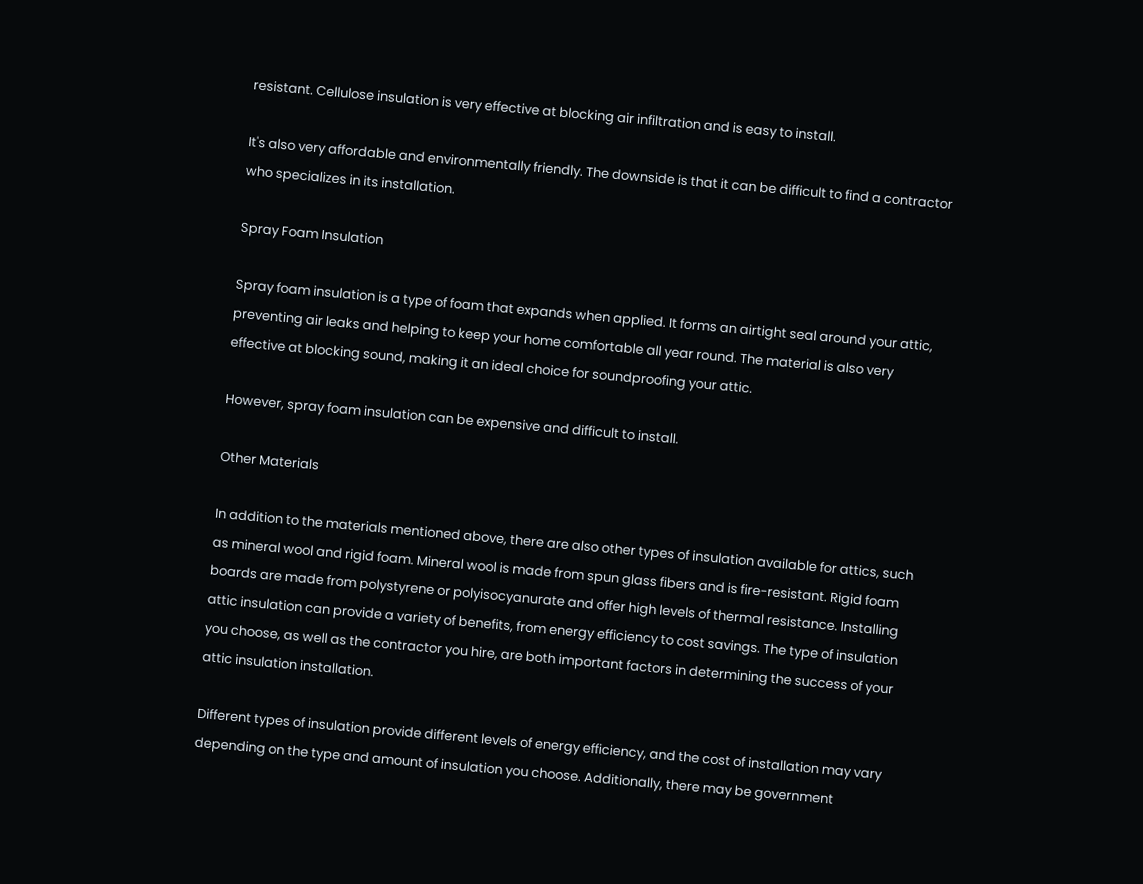resistant. Cellulose insulation is very effective at blocking air infiltration and is easy to install.

It's also very affordable and environmentally friendly. The downside is that it can be difficult to find a contractor who specializes in its installation.

Spray Foam Insulation

Spray foam insulation is a type of foam that expands when applied. It forms an airtight seal around your attic, preventing air leaks and helping to keep your home comfortable all year round. The material is also very effective at blocking sound, making it an ideal choice for soundproofing your attic.

However, spray foam insulation can be expensive and difficult to install.

Other Materials

In addition to the materials mentioned above, there are also other types of insulation available for attics, such as mineral wool and rigid foam. Mineral wool is made from spun glass fibers and is fire-resistant. Rigid foam boards are made from polystyrene or polyisocyanurate and offer high levels of thermal resistance. Installing attic insulation can provide a variety of benefits, from energy efficiency to cost savings. The type of insulation you choose, as well as the contractor you hire, are both important factors in determining the success of your attic insulation installation.

Different types of insulation provide different levels of energy efficiency, and the cost of installation may vary depending on the type and amount of insulation you choose. Additionally, there may be government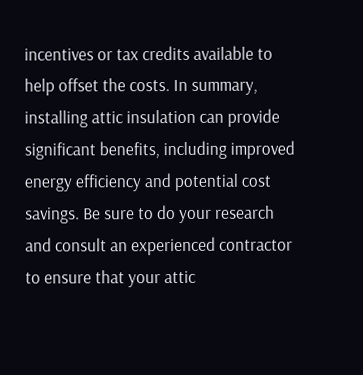incentives or tax credits available to help offset the costs. In summary, installing attic insulation can provide significant benefits, including improved energy efficiency and potential cost savings. Be sure to do your research and consult an experienced contractor to ensure that your attic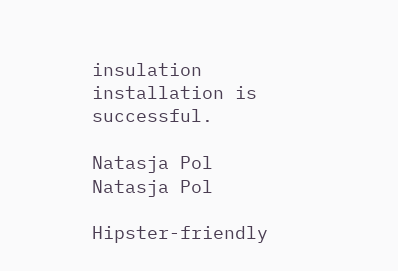insulation installation is successful.

Natasja Pol
Natasja Pol

Hipster-friendly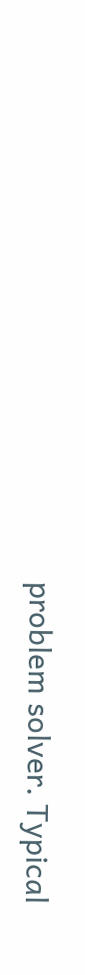problem solver. Typical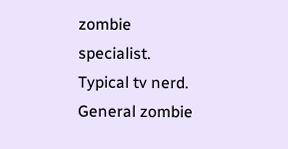zombie specialist. Typical tv nerd. General zombie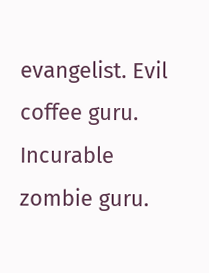evangelist. Evil coffee guru. Incurable zombie guru.